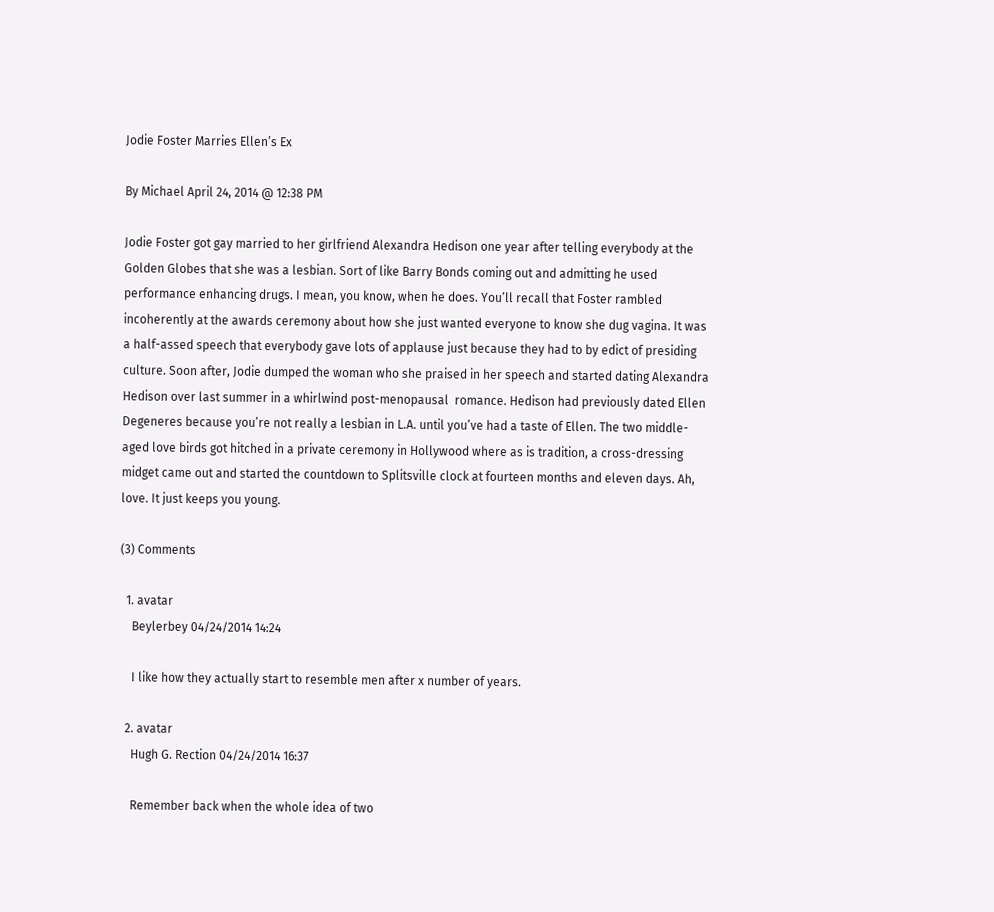Jodie Foster Marries Ellen’s Ex

By Michael April 24, 2014 @ 12:38 PM

Jodie Foster got gay married to her girlfriend Alexandra Hedison one year after telling everybody at the Golden Globes that she was a lesbian. Sort of like Barry Bonds coming out and admitting he used performance enhancing drugs. I mean, you know, when he does. You’ll recall that Foster rambled incoherently at the awards ceremony about how she just wanted everyone to know she dug vagina. It was a half-assed speech that everybody gave lots of applause just because they had to by edict of presiding culture. Soon after, Jodie dumped the woman who she praised in her speech and started dating Alexandra Hedison over last summer in a whirlwind post-menopausal  romance. Hedison had previously dated Ellen Degeneres because you’re not really a lesbian in L.A. until you’ve had a taste of Ellen. The two middle-aged love birds got hitched in a private ceremony in Hollywood where as is tradition, a cross-dressing midget came out and started the countdown to Splitsville clock at fourteen months and eleven days. Ah, love. It just keeps you young.

(3) Comments

  1. avatar
    Beylerbey 04/24/2014 14:24

    I like how they actually start to resemble men after x number of years.

  2. avatar
    Hugh G. Rection 04/24/2014 16:37

    Remember back when the whole idea of two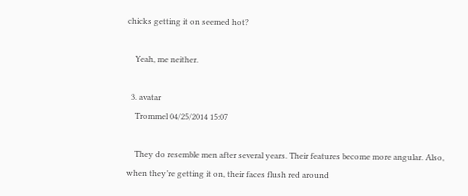chicks getting it on seemed hot?

    Yeah, me neither.

  3. avatar
    Trommel 04/25/2014 15:07

    They do resemble men after several years. Their features become more angular. Also, when they’re getting it on, their faces flush red around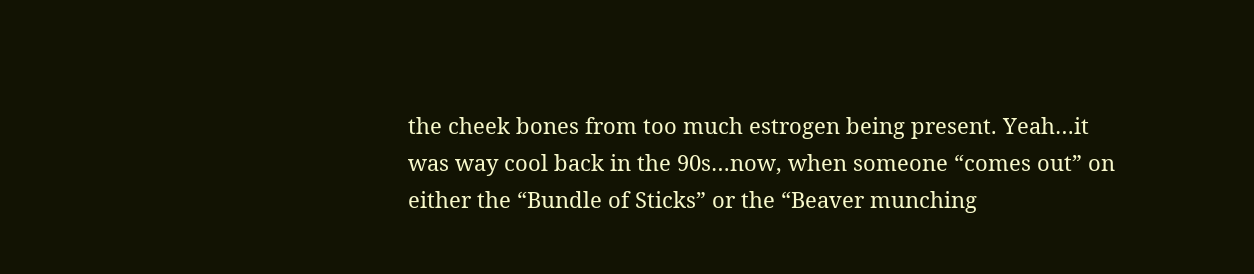the cheek bones from too much estrogen being present. Yeah…it was way cool back in the 90s…now, when someone “comes out” on either the “Bundle of Sticks” or the “Beaver munching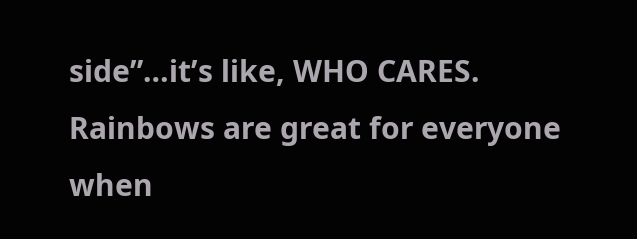side”…it’s like, WHO CARES. Rainbows are great for everyone when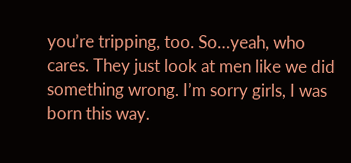you’re tripping, too. So…yeah, who cares. They just look at men like we did something wrong. I’m sorry girls, I was born this way.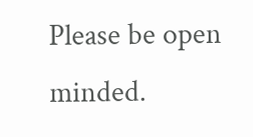Please be open minded.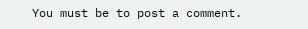You must be to post a comment.